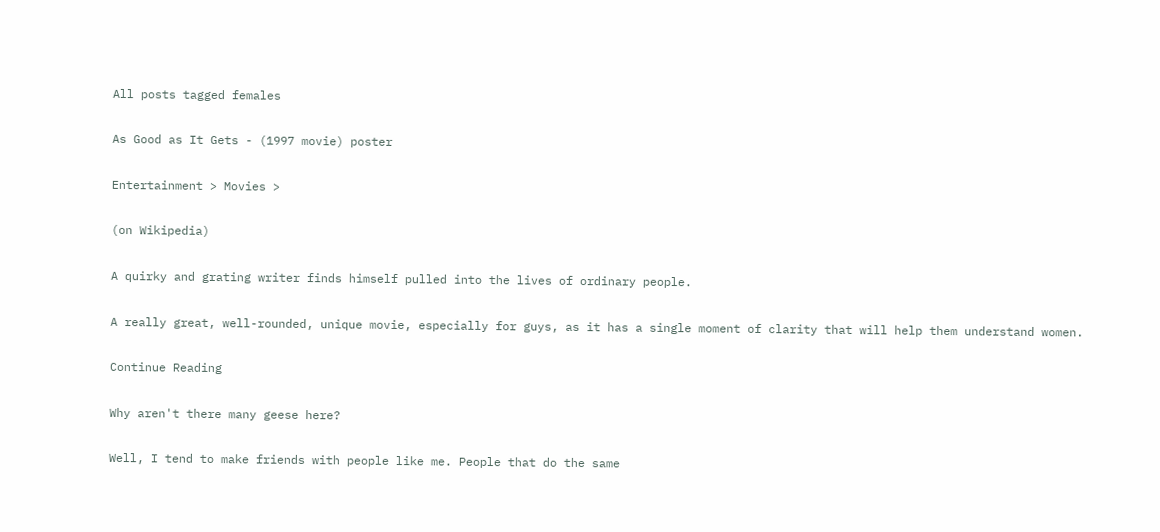All posts tagged females

As Good as It Gets - (1997 movie) poster

Entertainment > Movies >

(on Wikipedia)

A quirky and grating writer finds himself pulled into the lives of ordinary people.

A really great, well-rounded, unique movie, especially for guys, as it has a single moment of clarity that will help them understand women.

Continue Reading

Why aren't there many geese here?

Well, I tend to make friends with people like me. People that do the same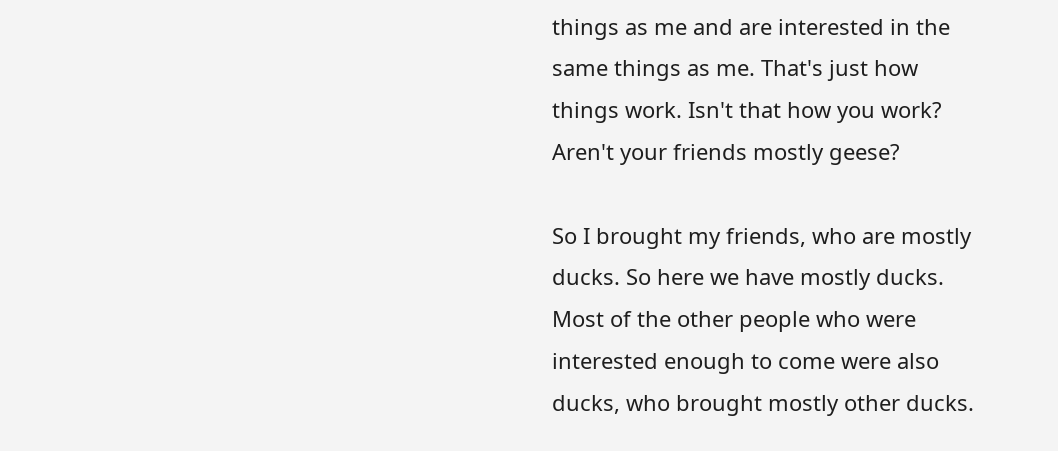things as me and are interested in the same things as me. That's just how things work. Isn't that how you work? Aren't your friends mostly geese?

So I brought my friends, who are mostly ducks. So here we have mostly ducks. Most of the other people who were interested enough to come were also ducks, who brought mostly other ducks.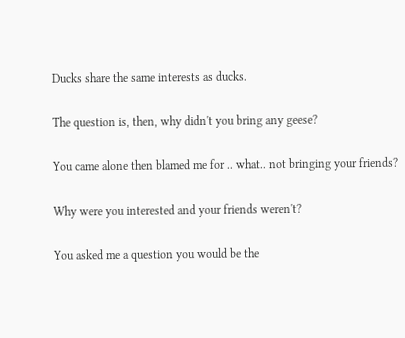Ducks share the same interests as ducks.

The question is, then, why didn't you bring any geese?

You came alone then blamed me for .. what.. not bringing your friends?

Why were you interested and your friends weren't?

You asked me a question you would be the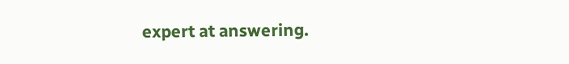expert at answering.